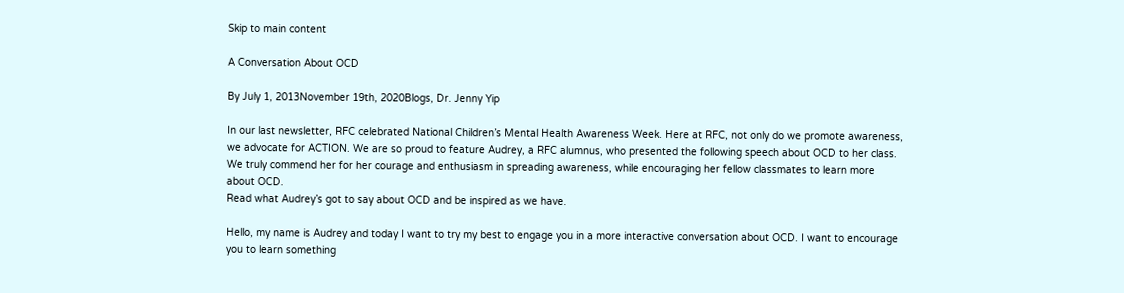Skip to main content

A Conversation About OCD

By July 1, 2013November 19th, 2020Blogs, Dr. Jenny Yip

In our last newsletter, RFC celebrated National Children’s Mental Health Awareness Week. Here at RFC, not only do we promote awareness, we advocate for ACTION. We are so proud to feature Audrey, a RFC alumnus, who presented the following speech about OCD to her class. We truly commend her for her courage and enthusiasm in spreading awareness, while encouraging her fellow classmates to learn more about OCD.
Read what Audrey’s got to say about OCD and be inspired as we have.

Hello, my name is Audrey and today I want to try my best to engage you in a more interactive conversation about OCD. I want to encourage you to learn something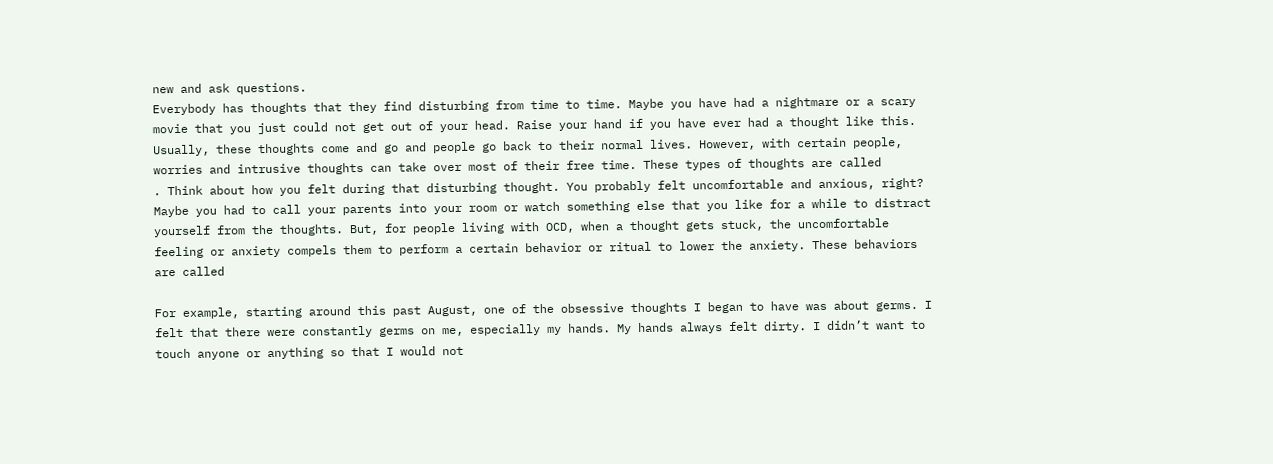new and ask questions.
Everybody has thoughts that they find disturbing from time to time. Maybe you have had a nightmare or a scary movie that you just could not get out of your head. Raise your hand if you have ever had a thought like this.
Usually, these thoughts come and go and people go back to their normal lives. However, with certain people, worries and intrusive thoughts can take over most of their free time. These types of thoughts are called
. Think about how you felt during that disturbing thought. You probably felt uncomfortable and anxious, right? Maybe you had to call your parents into your room or watch something else that you like for a while to distract yourself from the thoughts. But, for people living with OCD, when a thought gets stuck, the uncomfortable feeling or anxiety compels them to perform a certain behavior or ritual to lower the anxiety. These behaviors are called

For example, starting around this past August, one of the obsessive thoughts I began to have was about germs. I felt that there were constantly germs on me, especially my hands. My hands always felt dirty. I didn’t want to touch anyone or anything so that I would not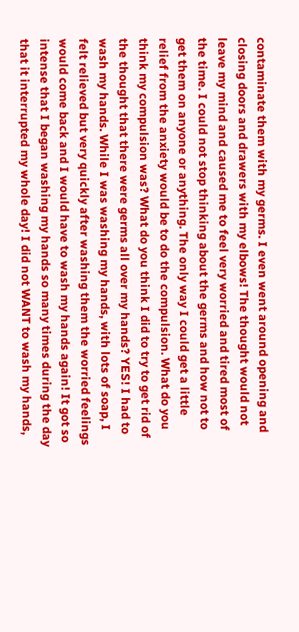contaminate them with my germs. I even went around opening and closing doors and drawers with my elbows! The thought would not leave my mind and caused me to feel very worried and tired most of the time. I could not stop thinking about the germs and how not to get them on anyone or anything. The only way I could get a little relief from the anxiety would be to do the compulsion. What do you think my compulsion was? What do you think I did to try to get rid of the thought that there were germs all over my hands? YES! I had to wash my hands. While I was washing my hands, with lots of soap, I felt relieved but very quickly after washing them the worried feelings would come back and I would have to wash my hands again! It got so intense that I began washing my hands so many times during the day that it interrupted my whole day! I did not WANT to wash my hands,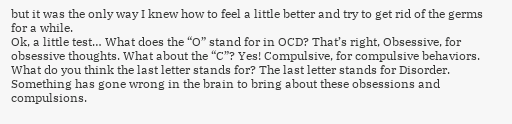but it was the only way I knew how to feel a little better and try to get rid of the germs for a while.
Ok, a little test… What does the “O” stand for in OCD? That’s right, Obsessive, for obsessive thoughts. What about the “C”? Yes! Compulsive, for compulsive behaviors. What do you think the last letter stands for? The last letter stands for Disorder. Something has gone wrong in the brain to bring about these obsessions and compulsions.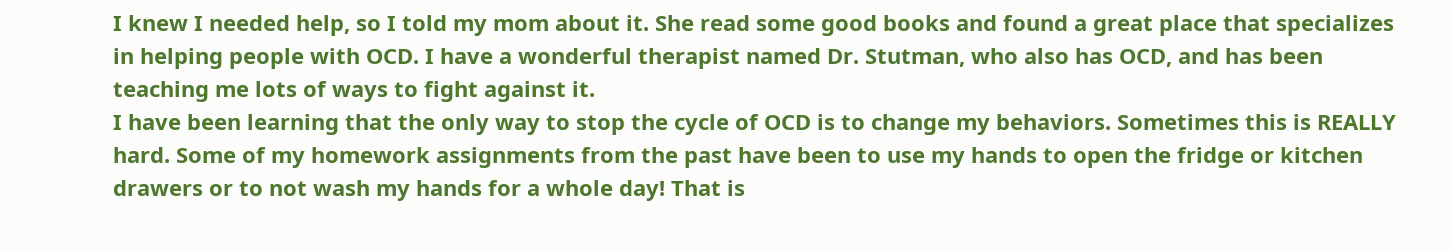I knew I needed help, so I told my mom about it. She read some good books and found a great place that specializes in helping people with OCD. I have a wonderful therapist named Dr. Stutman, who also has OCD, and has been teaching me lots of ways to fight against it.
I have been learning that the only way to stop the cycle of OCD is to change my behaviors. Sometimes this is REALLY hard. Some of my homework assignments from the past have been to use my hands to open the fridge or kitchen drawers or to not wash my hands for a whole day! That is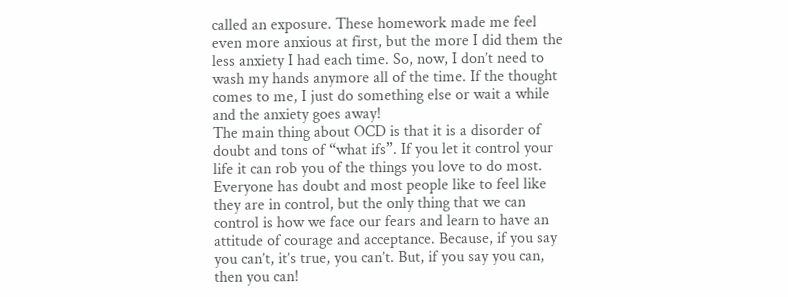called an exposure. These homework made me feel even more anxious at first, but the more I did them the less anxiety I had each time. So, now, I don’t need to wash my hands anymore all of the time. If the thought comes to me, I just do something else or wait a while and the anxiety goes away!
The main thing about OCD is that it is a disorder of doubt and tons of “what ifs”. If you let it control your life it can rob you of the things you love to do most. Everyone has doubt and most people like to feel like they are in control, but the only thing that we can control is how we face our fears and learn to have an attitude of courage and acceptance. Because, if you say you can’t, it’s true, you can’t. But, if you say you can, then you can!